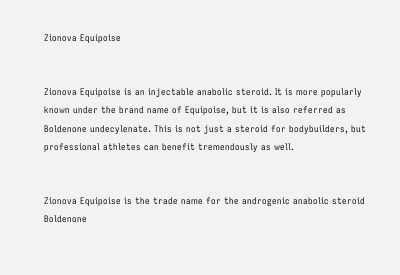Zionova Equipoise


Zionova Equipoise is an injectable anabolic steroid. It is more popularly known under the brand name of Equipoise, but it is also referred as Boldenone undecylenate. This is not just a steroid for bodybuilders, but professional athletes can benefit tremendously as well.


Zionova Equipoise is the trade name for the androgenic anabolic steroid Boldenone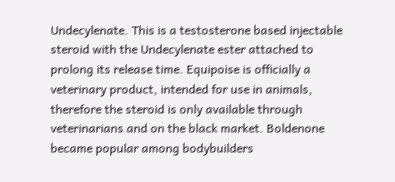Undecylenate. This is a testosterone based injectable steroid with the Undecylenate ester attached to prolong its release time. Equipoise is officially a veterinary product, intended for use in animals, therefore the steroid is only available through veterinarians and on the black market. Boldenone became popular among bodybuilders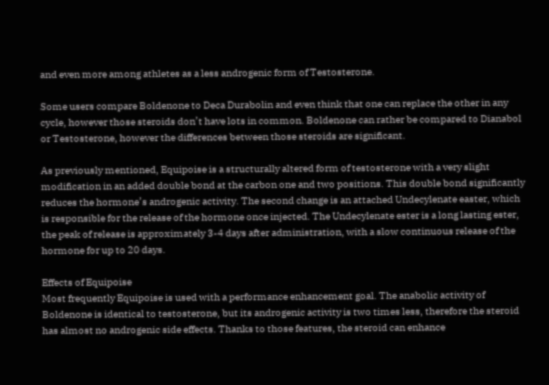and even more among athletes as a less androgenic form of Testosterone.

Some users compare Boldenone to Deca Durabolin and even think that one can replace the other in any cycle, however those steroids don’t have lots in common. Boldenone can rather be compared to Dianabol or Testosterone, however the differences between those steroids are significant.

As previously mentioned, Equipoise is a structurally altered form of testosterone with a very slight modification in an added double bond at the carbon one and two positions. This double bond significantly reduces the hormone’s androgenic activity. The second change is an attached Undecylenate easter, which is responsible for the release of the hormone once injected. The Undecylenate ester is a long lasting ester, the peak of release is approximately 3-4 days after administration, with a slow continuous release of the hormone for up to 20 days.

Effects of Equipoise
Most frequently Equipoise is used with a performance enhancement goal. The anabolic activity of Boldenone is identical to testosterone, but its androgenic activity is two times less, therefore the steroid has almost no androgenic side effects. Thanks to those features, the steroid can enhance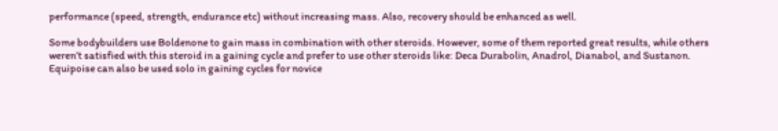performance (speed, strength, endurance etc) without increasing mass. Also, recovery should be enhanced as well.

Some bodybuilders use Boldenone to gain mass in combination with other steroids. However, some of them reported great results, while others weren’t satisfied with this steroid in a gaining cycle and prefer to use other steroids like: Deca Durabolin, Anadrol, Dianabol, and Sustanon. Equipoise can also be used solo in gaining cycles for novice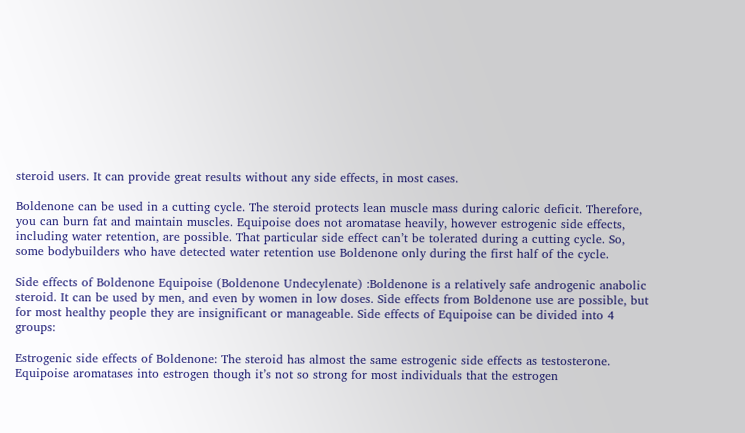steroid users. It can provide great results without any side effects, in most cases.

Boldenone can be used in a cutting cycle. The steroid protects lean muscle mass during caloric deficit. Therefore, you can burn fat and maintain muscles. Equipoise does not aromatase heavily, however estrogenic side effects, including water retention, are possible. That particular side effect can’t be tolerated during a cutting cycle. So, some bodybuilders who have detected water retention use Boldenone only during the first half of the cycle.

Side effects of Boldenone Equipoise (Boldenone Undecylenate) :Boldenone is a relatively safe androgenic anabolic steroid. It can be used by men, and even by women in low doses. Side effects from Boldenone use are possible, but for most healthy people they are insignificant or manageable. Side effects of Equipoise can be divided into 4 groups:

Estrogenic side effects of Boldenone: The steroid has almost the same estrogenic side effects as testosterone. Equipoise aromatases into estrogen though it’s not so strong for most individuals that the estrogen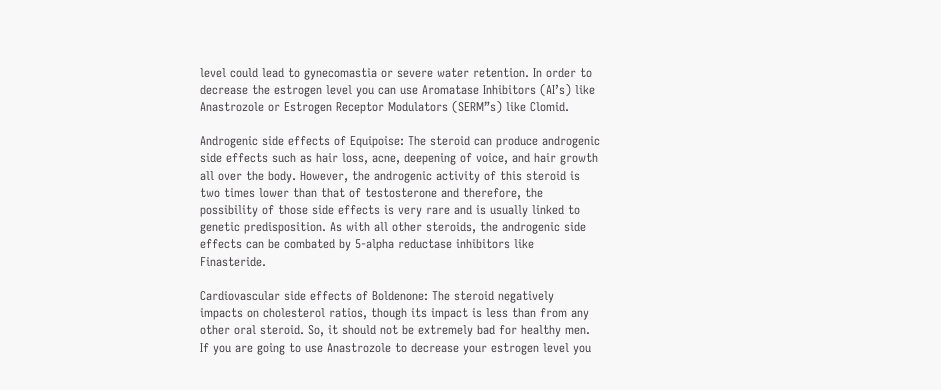level could lead to gynecomastia or severe water retention. In order to decrease the estrogen level you can use Aromatase Inhibitors (AI’s) like Anastrozole or Estrogen Receptor Modulators (SERM”s) like Clomid.

Androgenic side effects of Equipoise: The steroid can produce androgenic side effects such as hair loss, acne, deepening of voice, and hair growth all over the body. However, the androgenic activity of this steroid is two times lower than that of testosterone and therefore, the possibility of those side effects is very rare and is usually linked to genetic predisposition. As with all other steroids, the androgenic side effects can be combated by 5-alpha reductase inhibitors like Finasteride.

Cardiovascular side effects of Boldenone: The steroid negatively impacts on cholesterol ratios, though its impact is less than from any other oral steroid. So, it should not be extremely bad for healthy men. If you are going to use Anastrozole to decrease your estrogen level you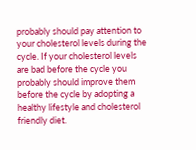probably should pay attention to your cholesterol levels during the cycle. If your cholesterol levels are bad before the cycle you probably should improve them before the cycle by adopting a healthy lifestyle and cholesterol friendly diet.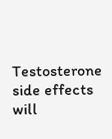Testosterone side effects will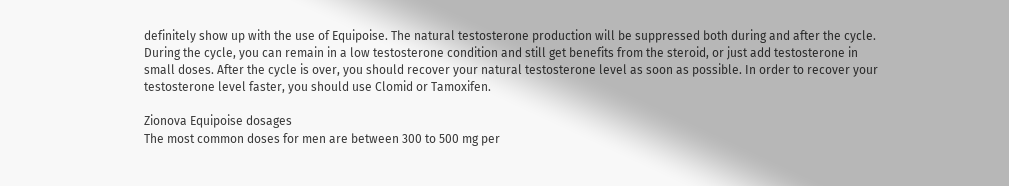definitely show up with the use of Equipoise. The natural testosterone production will be suppressed both during and after the cycle. During the cycle, you can remain in a low testosterone condition and still get benefits from the steroid, or just add testosterone in small doses. After the cycle is over, you should recover your natural testosterone level as soon as possible. In order to recover your testosterone level faster, you should use Clomid or Tamoxifen.

Zionova Equipoise dosages
The most common doses for men are between 300 to 500 mg per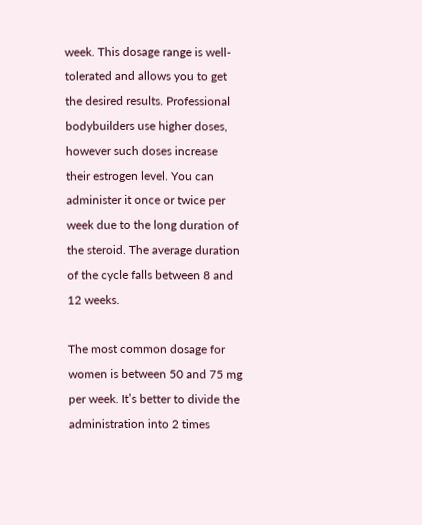week. This dosage range is well-tolerated and allows you to get the desired results. Professional bodybuilders use higher doses, however such doses increase their estrogen level. You can administer it once or twice per week due to the long duration of the steroid. The average duration of the cycle falls between 8 and 12 weeks.

The most common dosage for women is between 50 and 75 mg per week. It’s better to divide the administration into 2 times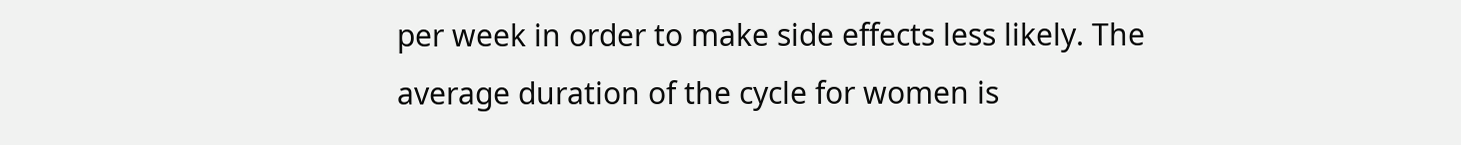per week in order to make side effects less likely. The average duration of the cycle for women is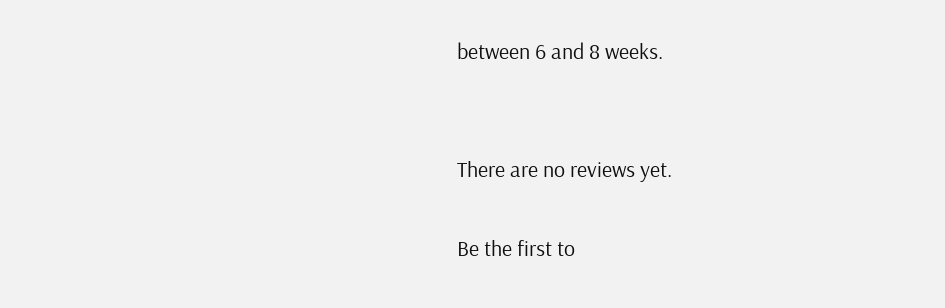between 6 and 8 weeks.


There are no reviews yet.

Be the first to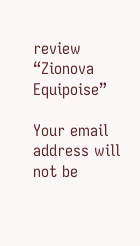review “Zionova Equipoise”

Your email address will not be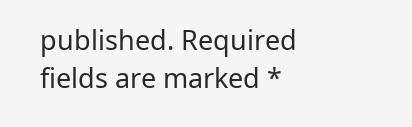published. Required fields are marked *